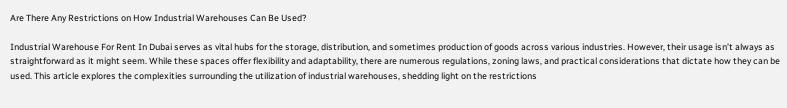Are There Any Restrictions on How Industrial Warehouses Can Be Used?

Industrial Warehouse For Rent In Dubai serves as vital hubs for the storage, distribution, and sometimes production of goods across various industries. However, their usage isn’t always as straightforward as it might seem. While these spaces offer flexibility and adaptability, there are numerous regulations, zoning laws, and practical considerations that dictate how they can be used. This article explores the complexities surrounding the utilization of industrial warehouses, shedding light on the restrictions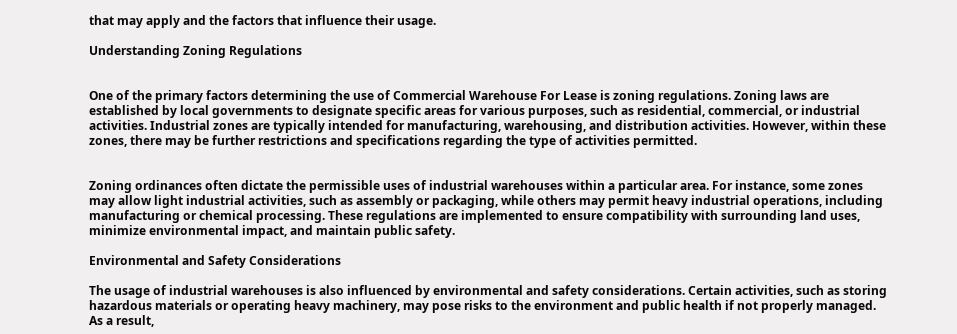that may apply and the factors that influence their usage.

Understanding Zoning Regulations


One of the primary factors determining the use of Commercial Warehouse For Lease is zoning regulations. Zoning laws are established by local governments to designate specific areas for various purposes, such as residential, commercial, or industrial activities. Industrial zones are typically intended for manufacturing, warehousing, and distribution activities. However, within these zones, there may be further restrictions and specifications regarding the type of activities permitted.


Zoning ordinances often dictate the permissible uses of industrial warehouses within a particular area. For instance, some zones may allow light industrial activities, such as assembly or packaging, while others may permit heavy industrial operations, including manufacturing or chemical processing. These regulations are implemented to ensure compatibility with surrounding land uses, minimize environmental impact, and maintain public safety.

Environmental and Safety Considerations

The usage of industrial warehouses is also influenced by environmental and safety considerations. Certain activities, such as storing hazardous materials or operating heavy machinery, may pose risks to the environment and public health if not properly managed. As a result,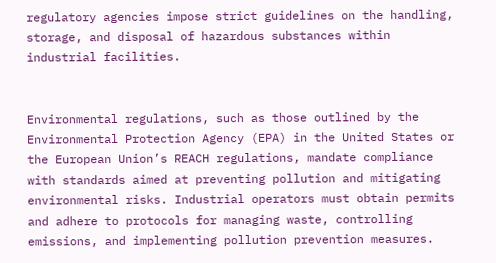regulatory agencies impose strict guidelines on the handling, storage, and disposal of hazardous substances within industrial facilities.


Environmental regulations, such as those outlined by the Environmental Protection Agency (EPA) in the United States or the European Union’s REACH regulations, mandate compliance with standards aimed at preventing pollution and mitigating environmental risks. Industrial operators must obtain permits and adhere to protocols for managing waste, controlling emissions, and implementing pollution prevention measures.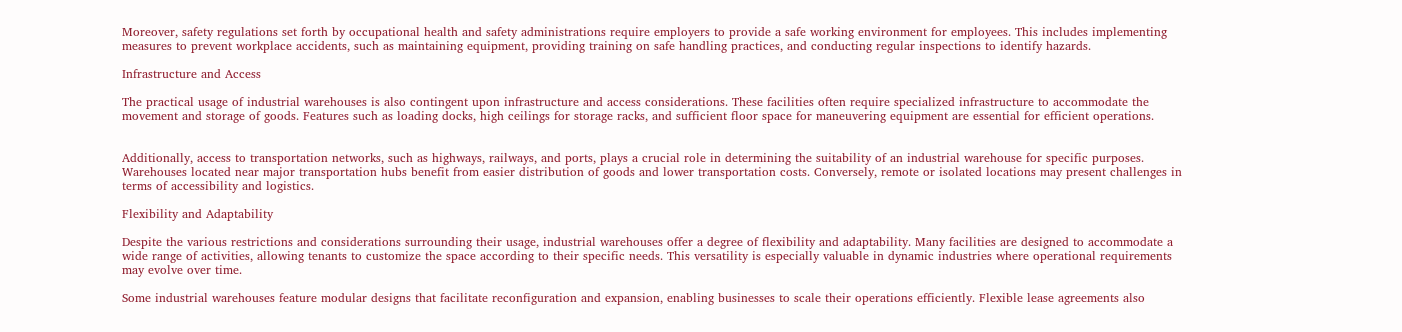Moreover, safety regulations set forth by occupational health and safety administrations require employers to provide a safe working environment for employees. This includes implementing measures to prevent workplace accidents, such as maintaining equipment, providing training on safe handling practices, and conducting regular inspections to identify hazards.

Infrastructure and Access

The practical usage of industrial warehouses is also contingent upon infrastructure and access considerations. These facilities often require specialized infrastructure to accommodate the movement and storage of goods. Features such as loading docks, high ceilings for storage racks, and sufficient floor space for maneuvering equipment are essential for efficient operations.


Additionally, access to transportation networks, such as highways, railways, and ports, plays a crucial role in determining the suitability of an industrial warehouse for specific purposes. Warehouses located near major transportation hubs benefit from easier distribution of goods and lower transportation costs. Conversely, remote or isolated locations may present challenges in terms of accessibility and logistics.

Flexibility and Adaptability

Despite the various restrictions and considerations surrounding their usage, industrial warehouses offer a degree of flexibility and adaptability. Many facilities are designed to accommodate a wide range of activities, allowing tenants to customize the space according to their specific needs. This versatility is especially valuable in dynamic industries where operational requirements may evolve over time.

Some industrial warehouses feature modular designs that facilitate reconfiguration and expansion, enabling businesses to scale their operations efficiently. Flexible lease agreements also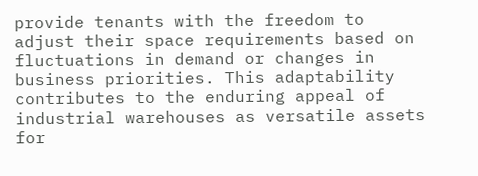provide tenants with the freedom to adjust their space requirements based on fluctuations in demand or changes in business priorities. This adaptability contributes to the enduring appeal of industrial warehouses as versatile assets for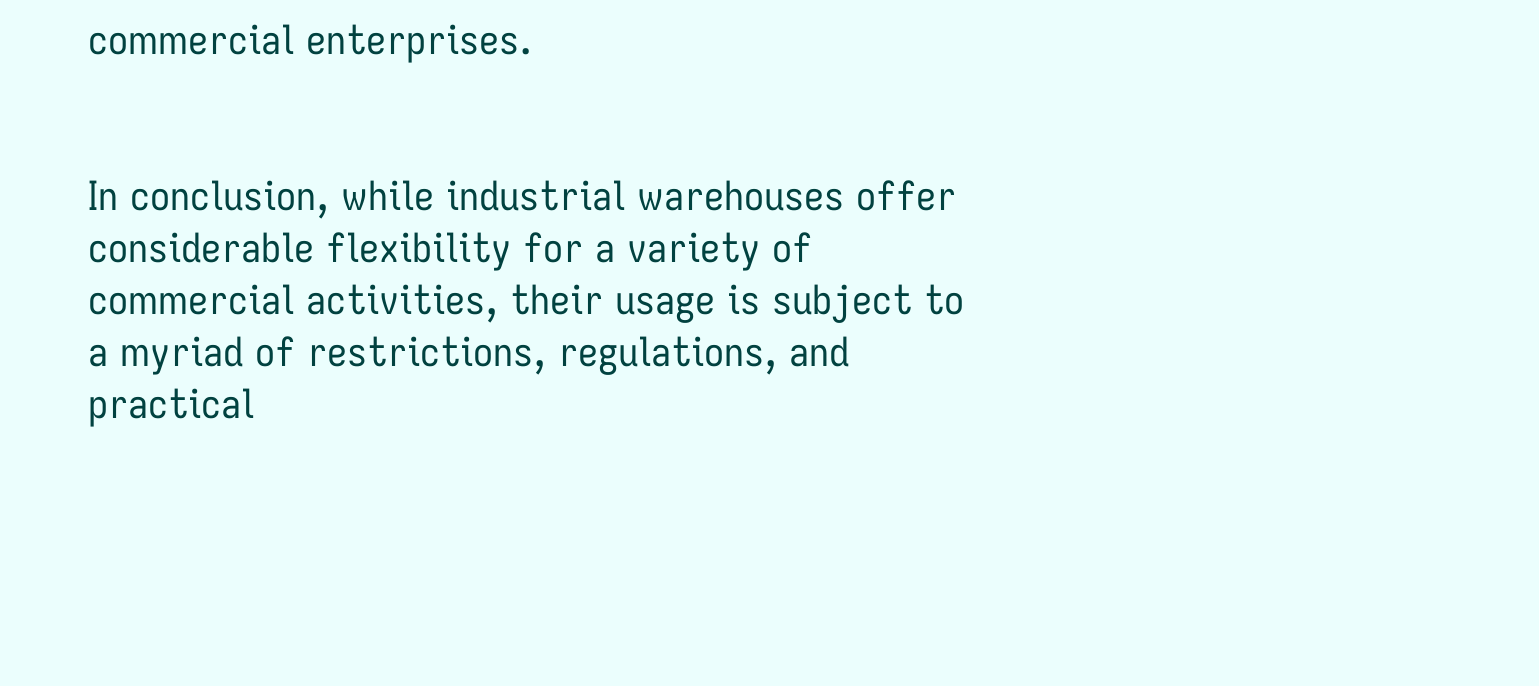commercial enterprises.


In conclusion, while industrial warehouses offer considerable flexibility for a variety of commercial activities, their usage is subject to a myriad of restrictions, regulations, and practical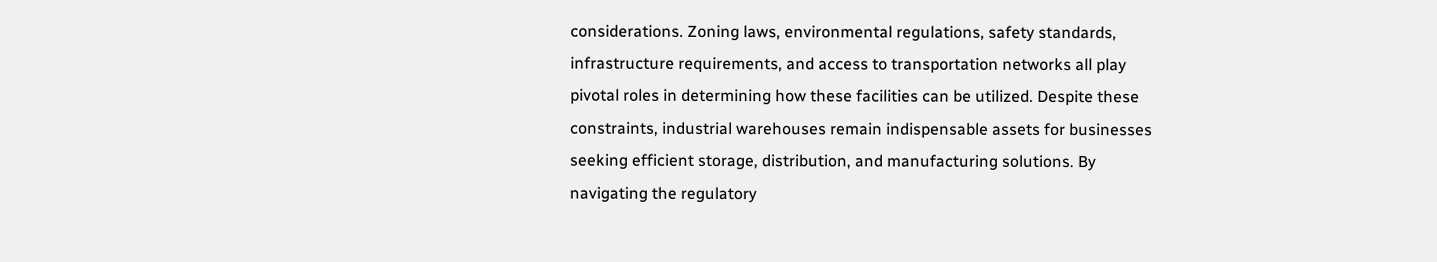considerations. Zoning laws, environmental regulations, safety standards, infrastructure requirements, and access to transportation networks all play pivotal roles in determining how these facilities can be utilized. Despite these constraints, industrial warehouses remain indispensable assets for businesses seeking efficient storage, distribution, and manufacturing solutions. By navigating the regulatory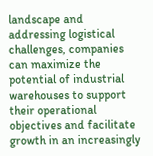landscape and addressing logistical challenges, companies can maximize the potential of industrial warehouses to support their operational objectives and facilitate growth in an increasingly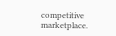competitive marketplace.